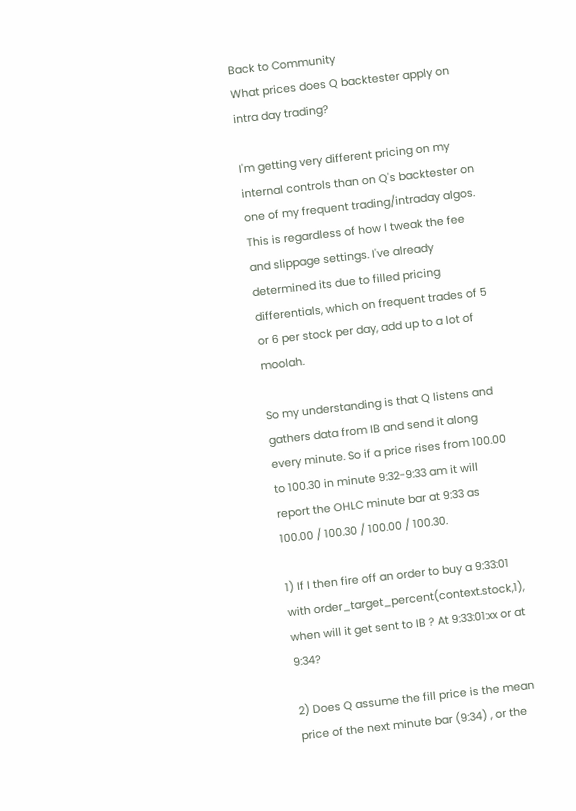Back to Community
What prices does Q backtester apply on intra day trading?

I'm getting very different pricing on my internal controls than on Q's backtester on one of my frequent trading/intraday algos. This is regardless of how I tweak the fee and slippage settings. I've already determined its due to filled pricing differentials, which on frequent trades of 5 or 6 per stock per day, add up to a lot of moolah.

So my understanding is that Q listens and gathers data from IB and send it along every minute. So if a price rises from 100.00 to 100.30 in minute 9:32-9:33 am it will report the OHLC minute bar at 9:33 as 100.00 / 100.30 / 100.00 / 100.30.

1) If I then fire off an order to buy a 9:33:01 with order_target_percent(context.stock,1), when will it get sent to IB ? At 9:33:01:xx or at 9:34?

2) Does Q assume the fill price is the mean price of the next minute bar (9:34) , or the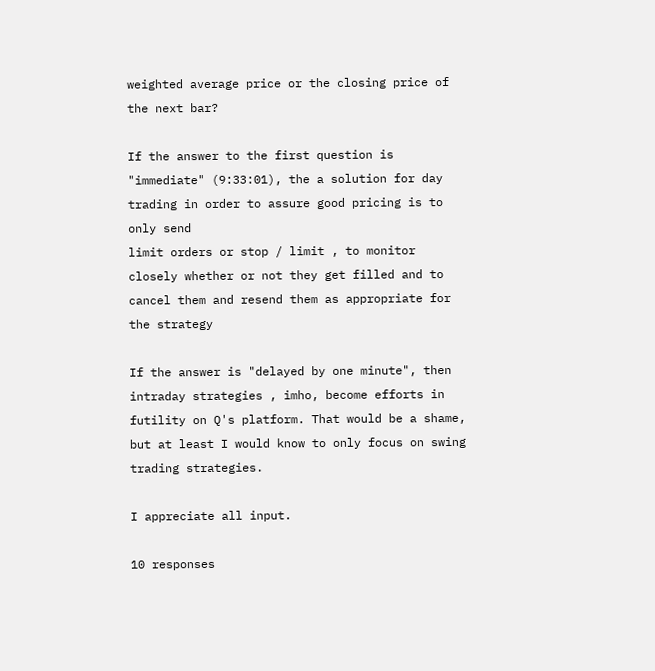weighted average price or the closing price of the next bar?

If the answer to the first question is "immediate" (9:33:01), the a solution for day trading in order to assure good pricing is to only send
limit orders or stop / limit , to monitor closely whether or not they get filled and to cancel them and resend them as appropriate for the strategy

If the answer is "delayed by one minute", then intraday strategies , imho, become efforts in futility on Q's platform. That would be a shame, but at least I would know to only focus on swing trading strategies.

I appreciate all input.

10 responses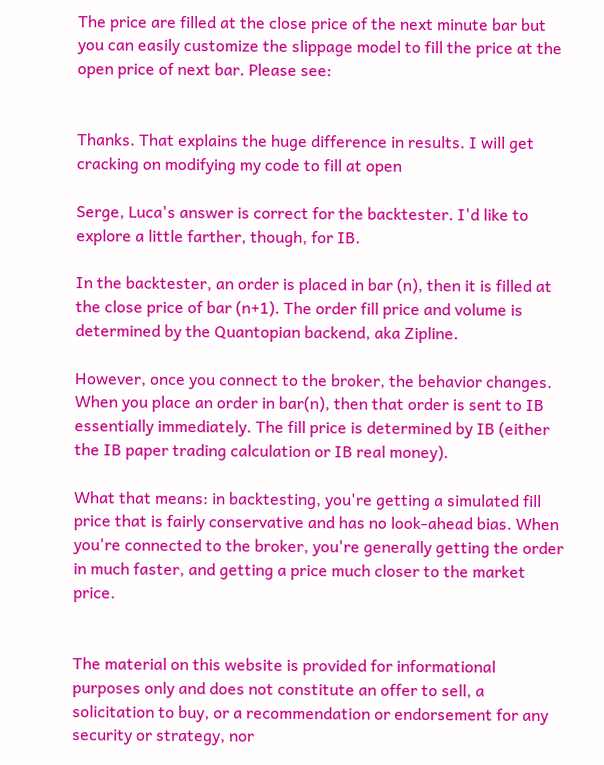The price are filled at the close price of the next minute bar but you can easily customize the slippage model to fill the price at the open price of next bar. Please see:


Thanks. That explains the huge difference in results. I will get cracking on modifying my code to fill at open

Serge, Luca's answer is correct for the backtester. I'd like to explore a little farther, though, for IB.

In the backtester, an order is placed in bar (n), then it is filled at the close price of bar (n+1). The order fill price and volume is determined by the Quantopian backend, aka Zipline.

However, once you connect to the broker, the behavior changes. When you place an order in bar(n), then that order is sent to IB essentially immediately. The fill price is determined by IB (either the IB paper trading calculation or IB real money).

What that means: in backtesting, you're getting a simulated fill price that is fairly conservative and has no look-ahead bias. When you're connected to the broker, you're generally getting the order in much faster, and getting a price much closer to the market price.


The material on this website is provided for informational purposes only and does not constitute an offer to sell, a solicitation to buy, or a recommendation or endorsement for any security or strategy, nor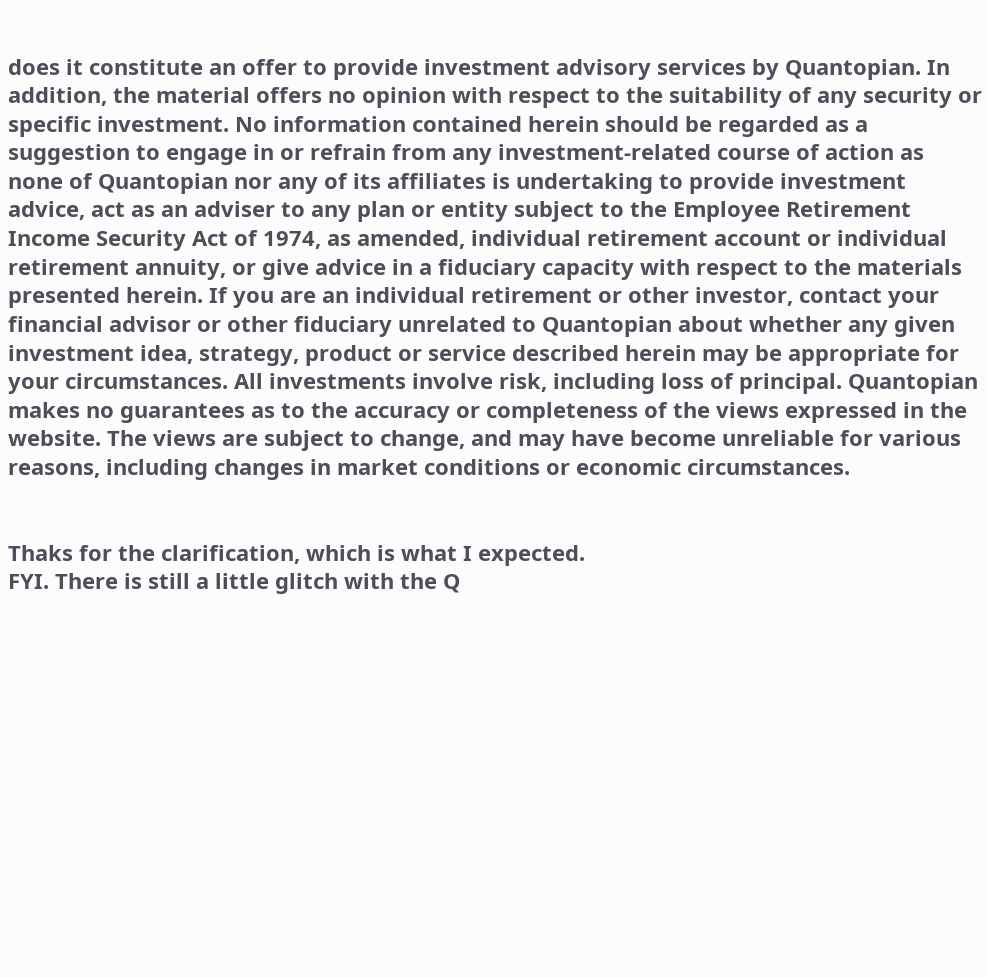does it constitute an offer to provide investment advisory services by Quantopian. In addition, the material offers no opinion with respect to the suitability of any security or specific investment. No information contained herein should be regarded as a suggestion to engage in or refrain from any investment-related course of action as none of Quantopian nor any of its affiliates is undertaking to provide investment advice, act as an adviser to any plan or entity subject to the Employee Retirement Income Security Act of 1974, as amended, individual retirement account or individual retirement annuity, or give advice in a fiduciary capacity with respect to the materials presented herein. If you are an individual retirement or other investor, contact your financial advisor or other fiduciary unrelated to Quantopian about whether any given investment idea, strategy, product or service described herein may be appropriate for your circumstances. All investments involve risk, including loss of principal. Quantopian makes no guarantees as to the accuracy or completeness of the views expressed in the website. The views are subject to change, and may have become unreliable for various reasons, including changes in market conditions or economic circumstances.


Thaks for the clarification, which is what I expected.
FYI. There is still a little glitch with the Q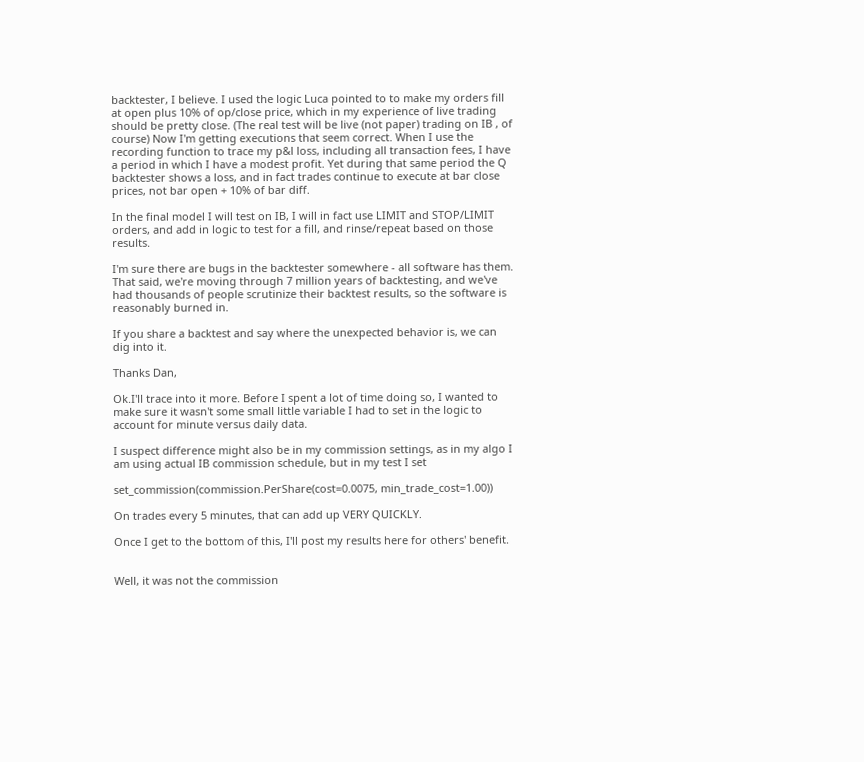backtester, I believe. I used the logic Luca pointed to to make my orders fill at open plus 10% of op/close price, which in my experience of live trading should be pretty close. (The real test will be live (not paper) trading on IB , of course) Now I'm getting executions that seem correct. When I use the recording function to trace my p&l loss, including all transaction fees, I have a period in which I have a modest profit. Yet during that same period the Q backtester shows a loss, and in fact trades continue to execute at bar close prices, not bar open + 10% of bar diff.

In the final model I will test on IB, I will in fact use LIMIT and STOP/LIMIT orders, and add in logic to test for a fill, and rinse/repeat based on those results.

I'm sure there are bugs in the backtester somewhere - all software has them. That said, we're moving through 7 million years of backtesting, and we've had thousands of people scrutinize their backtest results, so the software is reasonably burned in.

If you share a backtest and say where the unexpected behavior is, we can dig into it.

Thanks Dan,

Ok.I'll trace into it more. Before I spent a lot of time doing so, I wanted to make sure it wasn't some small little variable I had to set in the logic to account for minute versus daily data.

I suspect difference might also be in my commission settings, as in my algo I am using actual IB commission schedule, but in my test I set

set_commission(commission.PerShare(cost=0.0075, min_trade_cost=1.00))

On trades every 5 minutes, that can add up VERY QUICKLY.

Once I get to the bottom of this, I'll post my results here for others' benefit.


Well, it was not the commission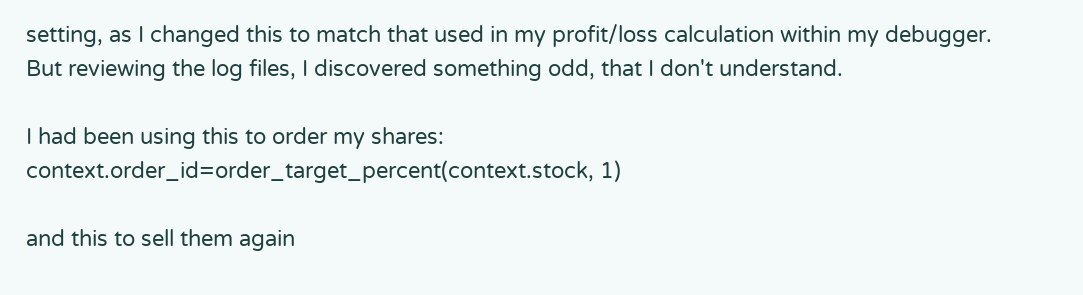setting, as I changed this to match that used in my profit/loss calculation within my debugger.
But reviewing the log files, I discovered something odd, that I don't understand.

I had been using this to order my shares:
context.order_id=order_target_percent(context.stock, 1)

and this to sell them again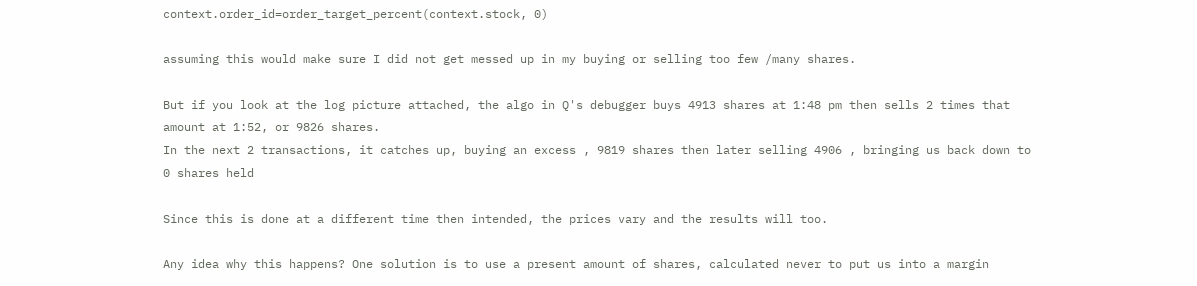context.order_id=order_target_percent(context.stock, 0)

assuming this would make sure I did not get messed up in my buying or selling too few /many shares.

But if you look at the log picture attached, the algo in Q's debugger buys 4913 shares at 1:48 pm then sells 2 times that amount at 1:52, or 9826 shares.
In the next 2 transactions, it catches up, buying an excess , 9819 shares then later selling 4906 , bringing us back down to 0 shares held

Since this is done at a different time then intended, the prices vary and the results will too.

Any idea why this happens? One solution is to use a present amount of shares, calculated never to put us into a margin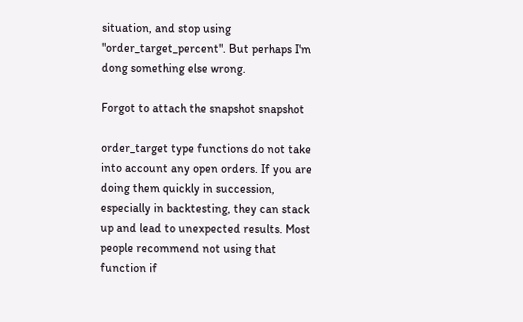situation, and stop using "order_target_percent". But perhaps I'm dong something else wrong.

Forgot to attach the snapshot snapshot

order_target type functions do not take into account any open orders. If you are doing them quickly in succession, especially in backtesting, they can stack up and lead to unexpected results. Most people recommend not using that function if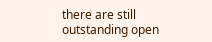there are still outstanding open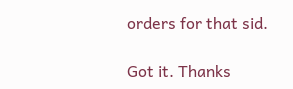orders for that sid.

Got it. Thanks